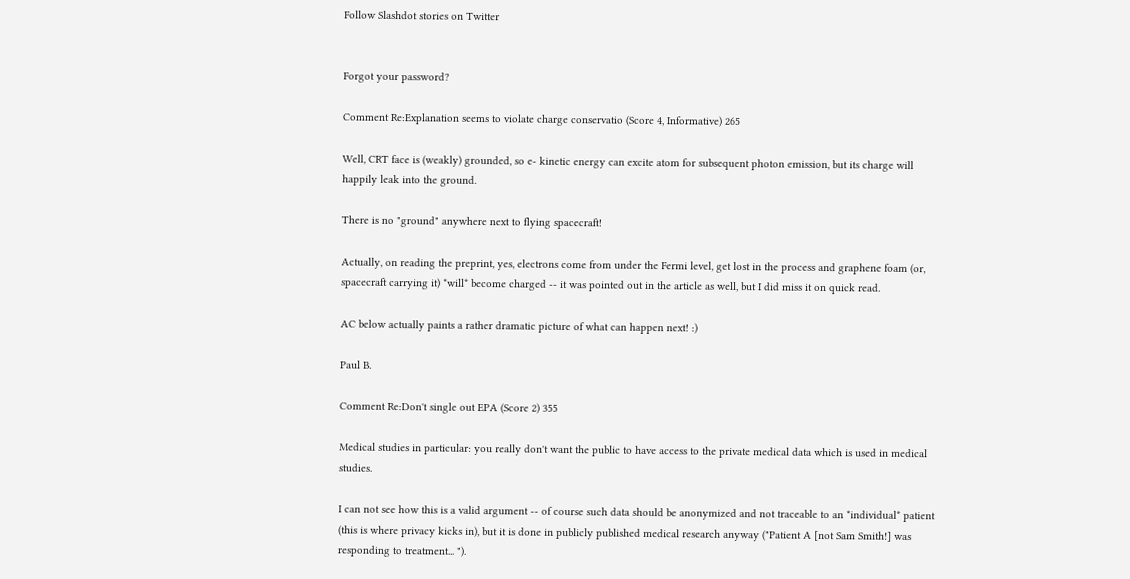Follow Slashdot stories on Twitter


Forgot your password?

Comment Re:Explanation seems to violate charge conservatio (Score 4, Informative) 265

Well, CRT face is (weakly) grounded, so e- kinetic energy can excite atom for subsequent photon emission, but its charge will happily leak into the ground.

There is no "ground" anywhere next to flying spacecraft!

Actually, on reading the preprint, yes, electrons come from under the Fermi level, get lost in the process and graphene foam (or, spacecraft carrying it) *will* become charged -- it was pointed out in the article as well, but I did miss it on quick read.

AC below actually paints a rather dramatic picture of what can happen next! :)

Paul B.

Comment Re:Don't single out EPA (Score 2) 355

Medical studies in particular: you really don't want the public to have access to the private medical data which is used in medical studies.

I can not see how this is a valid argument -- of course such data should be anonymized and not traceable to an *individual* patient (this is where privacy kicks in), but it is done in publicly published medical research anyway ("Patient A [not Sam Smith!] was responding to treatment... ").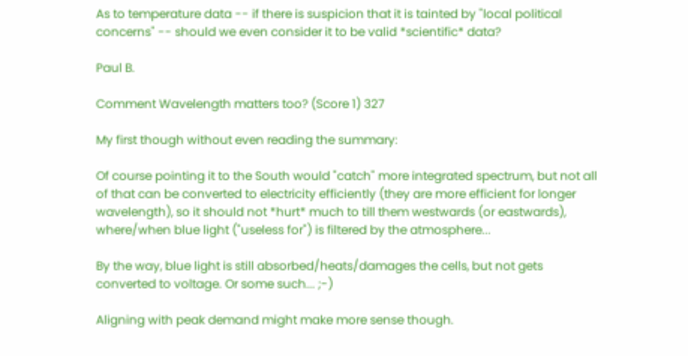As to temperature data -- if there is suspicion that it is tainted by "local political concerns" -- should we even consider it to be valid *scientific* data?

Paul B.

Comment Wavelength matters too? (Score 1) 327

My first though without even reading the summary:

Of course pointing it to the South would "catch" more integrated spectrum, but not all of that can be converted to electricity efficiently (they are more efficient for longer wavelength), so it should not *hurt* much to till them westwards (or eastwards), where/when blue light ("useless for") is filtered by the atmosphere...

By the way, blue light is still absorbed/heats/damages the cells, but not gets converted to voltage. Or some such... ;-)

Aligning with peak demand might make more sense though.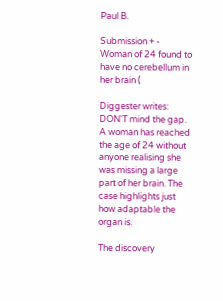Paul B.

Submission + - Woman of 24 found to have no cerebellum in her brain (

Diggester writes: DON'T mind the gap. A woman has reached the age of 24 without anyone realising she was missing a large part of her brain. The case highlights just how adaptable the organ is.

The discovery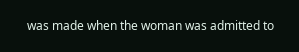was made when the woman was admitted to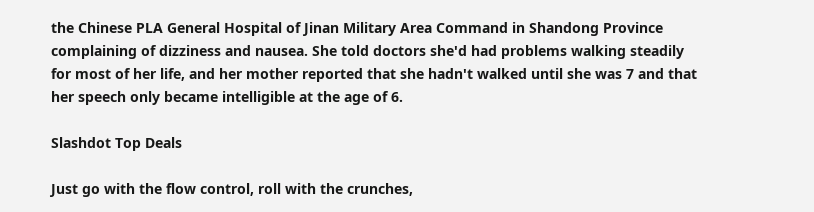the Chinese PLA General Hospital of Jinan Military Area Command in Shandong Province complaining of dizziness and nausea. She told doctors she'd had problems walking steadily for most of her life, and her mother reported that she hadn't walked until she was 7 and that her speech only became intelligible at the age of 6.

Slashdot Top Deals

Just go with the flow control, roll with the crunches,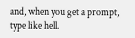and, when you get a prompt, type like hell.